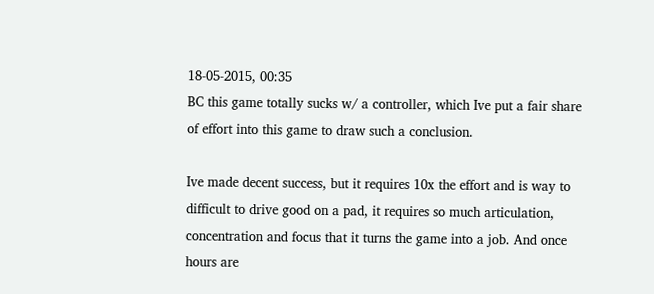18-05-2015, 00:35
BC this game totally sucks w/ a controller, which Ive put a fair share of effort into this game to draw such a conclusion.

Ive made decent success, but it requires 10x the effort and is way to difficult to drive good on a pad, it requires so much articulation, concentration and focus that it turns the game into a job. And once hours are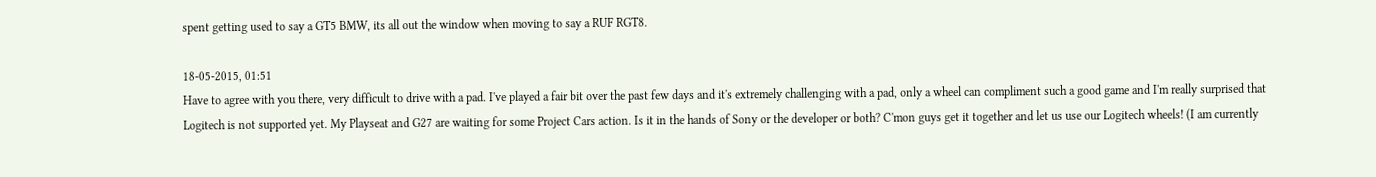spent getting used to say a GT5 BMW, its all out the window when moving to say a RUF RGT8.

18-05-2015, 01:51
Have to agree with you there, very difficult to drive with a pad. I've played a fair bit over the past few days and it's extremely challenging with a pad, only a wheel can compliment such a good game and I'm really surprised that Logitech is not supported yet. My Playseat and G27 are waiting for some Project Cars action. Is it in the hands of Sony or the developer or both? C'mon guys get it together and let us use our Logitech wheels! (I am currently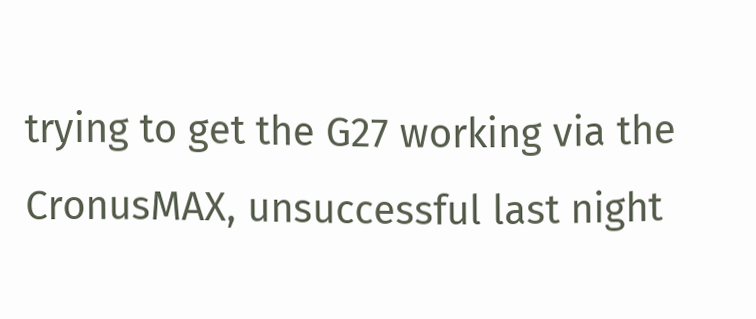trying to get the G27 working via the CronusMAX, unsuccessful last night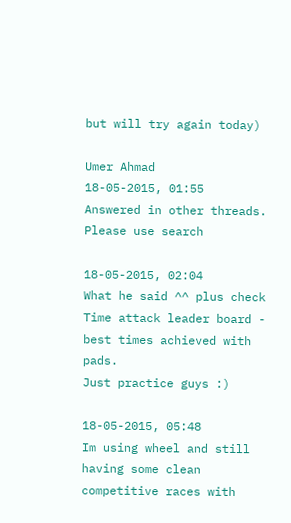but will try again today)

Umer Ahmad
18-05-2015, 01:55
Answered in other threads. Please use search

18-05-2015, 02:04
What he said ^^ plus check Time attack leader board - best times achieved with pads.
Just practice guys :)

18-05-2015, 05:48
Im using wheel and still having some clean competitive races with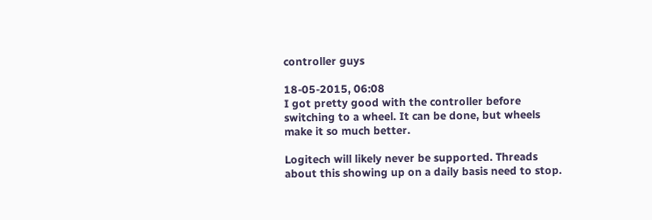controller guys

18-05-2015, 06:08
I got pretty good with the controller before switching to a wheel. It can be done, but wheels make it so much better.

Logitech will likely never be supported. Threads about this showing up on a daily basis need to stop.